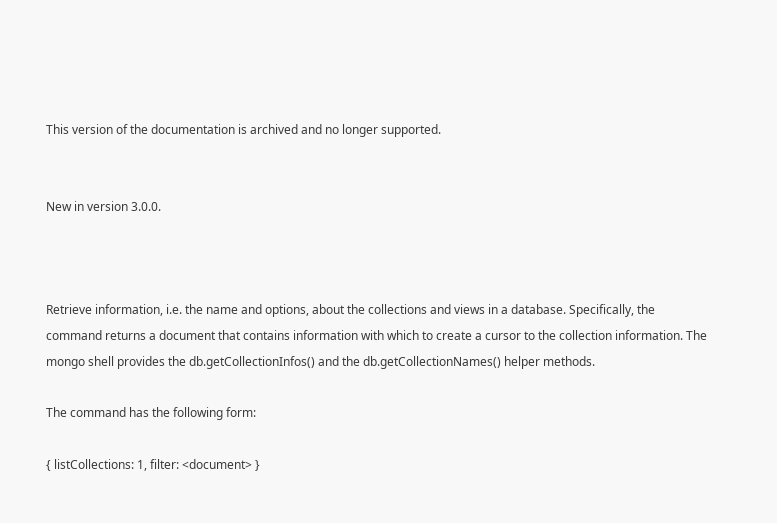This version of the documentation is archived and no longer supported.


New in version 3.0.0.



Retrieve information, i.e. the name and options, about the collections and views in a database. Specifically, the command returns a document that contains information with which to create a cursor to the collection information. The mongo shell provides the db.getCollectionInfos() and the db.getCollectionNames() helper methods.

The command has the following form:

{ listCollections: 1, filter: <document> }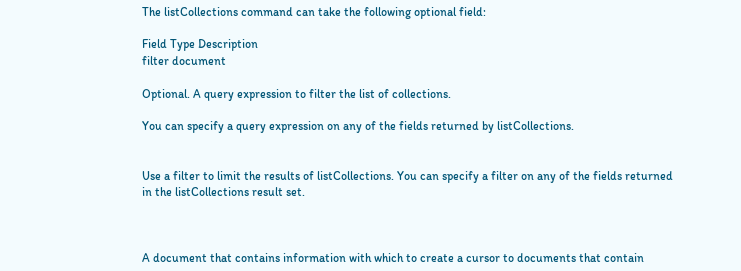The listCollections command can take the following optional field:

Field Type Description
filter document

Optional. A query expression to filter the list of collections.

You can specify a query expression on any of the fields returned by listCollections.


Use a filter to limit the results of listCollections. You can specify a filter on any of the fields returned in the listCollections result set.



A document that contains information with which to create a cursor to documents that contain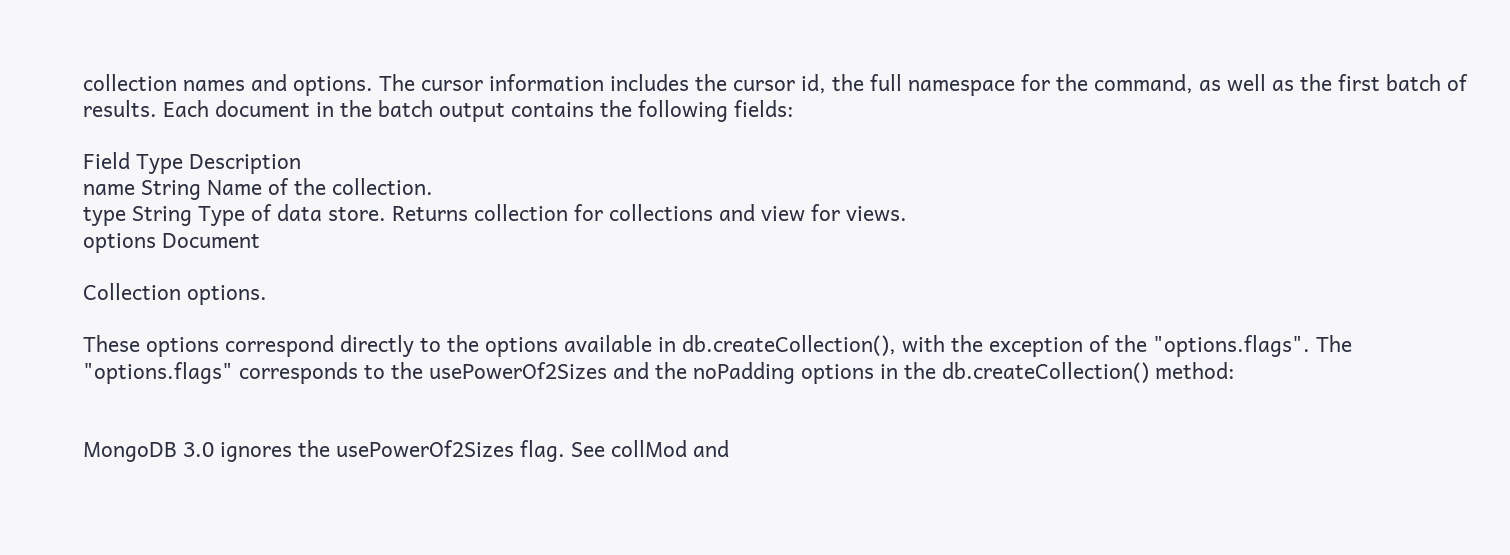collection names and options. The cursor information includes the cursor id, the full namespace for the command, as well as the first batch of results. Each document in the batch output contains the following fields:

Field Type Description
name String Name of the collection.
type String Type of data store. Returns collection for collections and view for views.
options Document

Collection options.

These options correspond directly to the options available in db.createCollection(), with the exception of the "options.flags". The "options.flags" corresponds to the usePowerOf2Sizes and the noPadding options in the db.createCollection() method:


MongoDB 3.0 ignores the usePowerOf2Sizes flag. See collMod and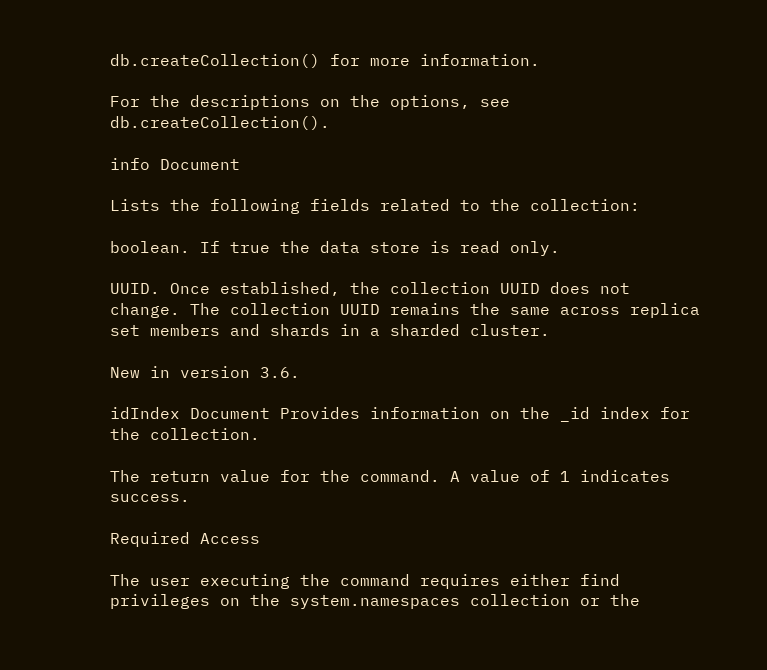db.createCollection() for more information.

For the descriptions on the options, see db.createCollection().

info Document

Lists the following fields related to the collection:

boolean. If true the data store is read only.

UUID. Once established, the collection UUID does not change. The collection UUID remains the same across replica set members and shards in a sharded cluster.

New in version 3.6.

idIndex Document Provides information on the _id index for the collection.

The return value for the command. A value of 1 indicates success.

Required Access

The user executing the command requires either find privileges on the system.namespaces collection or the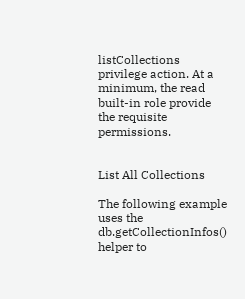listCollections privilege action. At a minimum, the read built-in role provide the requisite permissions.


List All Collections

The following example uses the db.getCollectionInfos() helper to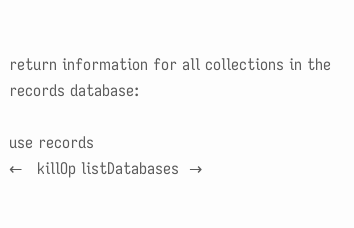return information for all collections in the records database:

use records
←   killOp listDatabases  →